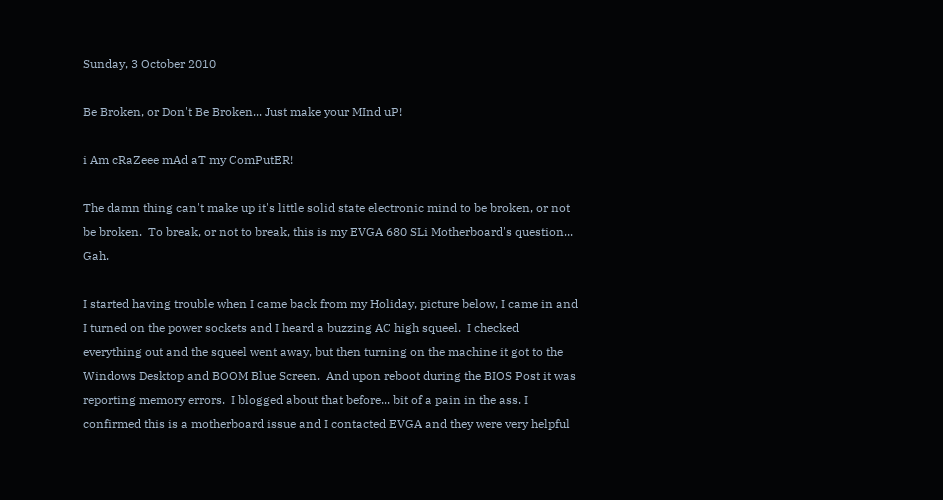Sunday, 3 October 2010

Be Broken, or Don't Be Broken... Just make your MInd uP!

i Am cRaZeee mAd aT my ComPutER!

The damn thing can't make up it's little solid state electronic mind to be broken, or not be broken.  To break, or not to break, this is my EVGA 680 SLi Motherboard's question... Gah.

I started having trouble when I came back from my Holiday, picture below, I came in and I turned on the power sockets and I heard a buzzing AC high squeel.  I checked everything out and the squeel went away, but then turning on the machine it got to the Windows Desktop and BOOM Blue Screen.  And upon reboot during the BIOS Post it was reporting memory errors.  I blogged about that before... bit of a pain in the ass. I confirmed this is a motherboard issue and I contacted EVGA and they were very helpful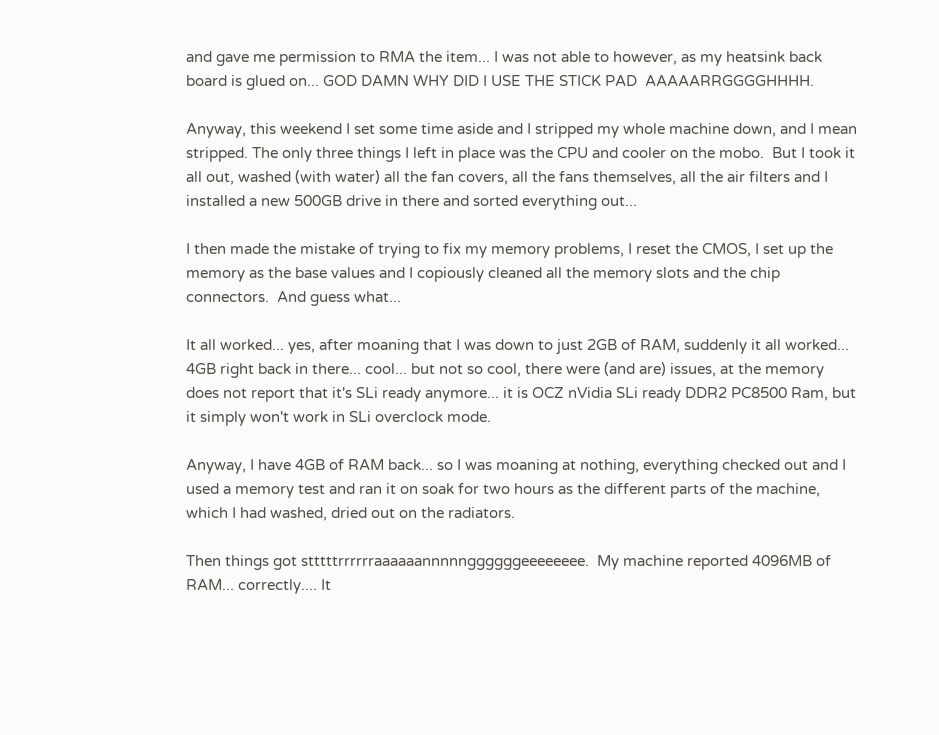and gave me permission to RMA the item... I was not able to however, as my heatsink back board is glued on... GOD DAMN WHY DID I USE THE STICK PAD  AAAAARRGGGGHHHH.

Anyway, this weekend I set some time aside and I stripped my whole machine down, and I mean stripped. The only three things I left in place was the CPU and cooler on the mobo.  But I took it all out, washed (with water) all the fan covers, all the fans themselves, all the air filters and I installed a new 500GB drive in there and sorted everything out...

I then made the mistake of trying to fix my memory problems, I reset the CMOS, I set up the memory as the base values and I copiously cleaned all the memory slots and the chip connectors.  And guess what...

It all worked... yes, after moaning that I was down to just 2GB of RAM, suddenly it all worked... 4GB right back in there... cool... but not so cool, there were (and are) issues, at the memory does not report that it's SLi ready anymore... it is OCZ nVidia SLi ready DDR2 PC8500 Ram, but it simply won't work in SLi overclock mode.

Anyway, I have 4GB of RAM back... so I was moaning at nothing, everything checked out and I used a memory test and ran it on soak for two hours as the different parts of the machine, which I had washed, dried out on the radiators.

Then things got stttttrrrrrraaaaaannnnnggggggeeeeeeee.  My machine reported 4096MB of RAM... correctly.... It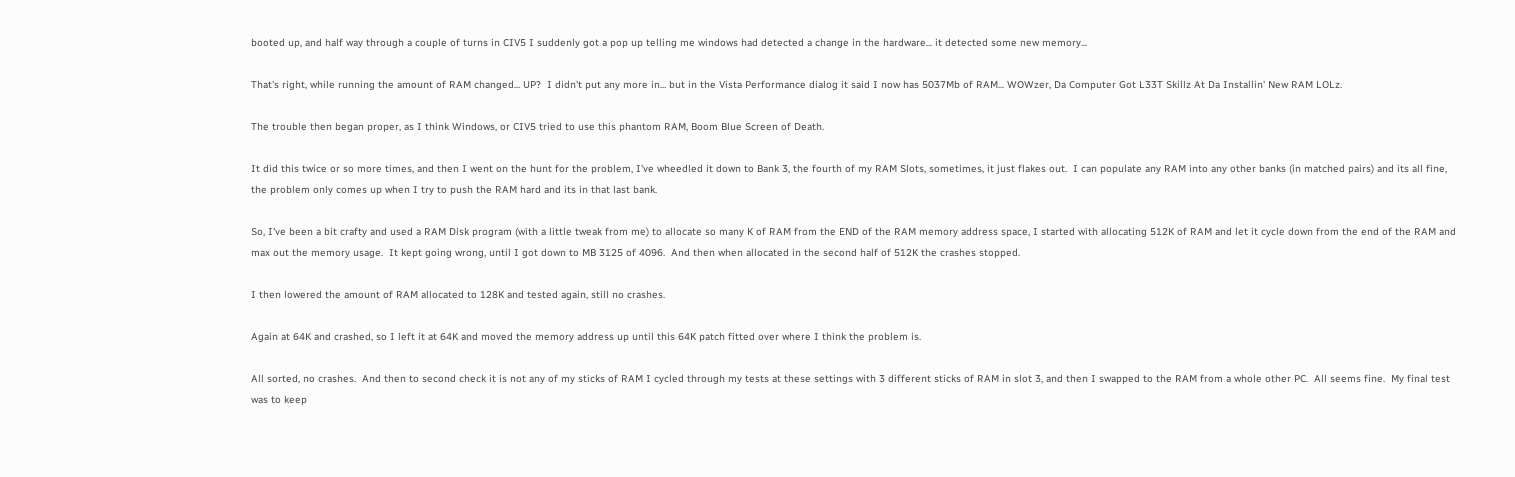booted up, and half way through a couple of turns in CIV5 I suddenly got a pop up telling me windows had detected a change in the hardware... it detected some new memory...

That's right, while running the amount of RAM changed... UP?  I didn't put any more in... but in the Vista Performance dialog it said I now has 5037Mb of RAM... WOWzer, Da Computer Got L33T Skillz At Da Installin' New RAM LOLz.

The trouble then began proper, as I think Windows, or CIV5 tried to use this phantom RAM, Boom Blue Screen of Death.

It did this twice or so more times, and then I went on the hunt for the problem, I've wheedled it down to Bank 3, the fourth of my RAM Slots, sometimes, it just flakes out.  I can populate any RAM into any other banks (in matched pairs) and its all fine, the problem only comes up when I try to push the RAM hard and its in that last bank.

So, I've been a bit crafty and used a RAM Disk program (with a little tweak from me) to allocate so many K of RAM from the END of the RAM memory address space, I started with allocating 512K of RAM and let it cycle down from the end of the RAM and max out the memory usage.  It kept going wrong, until I got down to MB 3125 of 4096.  And then when allocated in the second half of 512K the crashes stopped.

I then lowered the amount of RAM allocated to 128K and tested again, still no crashes.

Again at 64K and crashed, so I left it at 64K and moved the memory address up until this 64K patch fitted over where I think the problem is.

All sorted, no crashes.  And then to second check it is not any of my sticks of RAM I cycled through my tests at these settings with 3 different sticks of RAM in slot 3, and then I swapped to the RAM from a whole other PC.  All seems fine.  My final test was to keep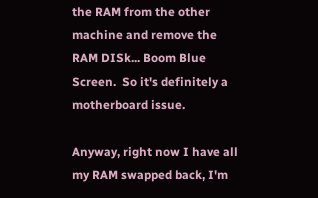the RAM from the other machine and remove the RAM DISk... Boom Blue Screen.  So it's definitely a motherboard issue.

Anyway, right now I have all my RAM swapped back, I'm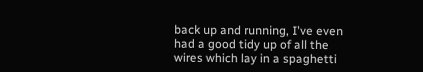back up and running, I've even had a good tidy up of all the wires which lay in a spaghetti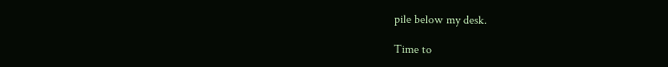pile below my desk.

Time to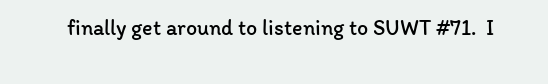finally get around to listening to SUWT #71.  I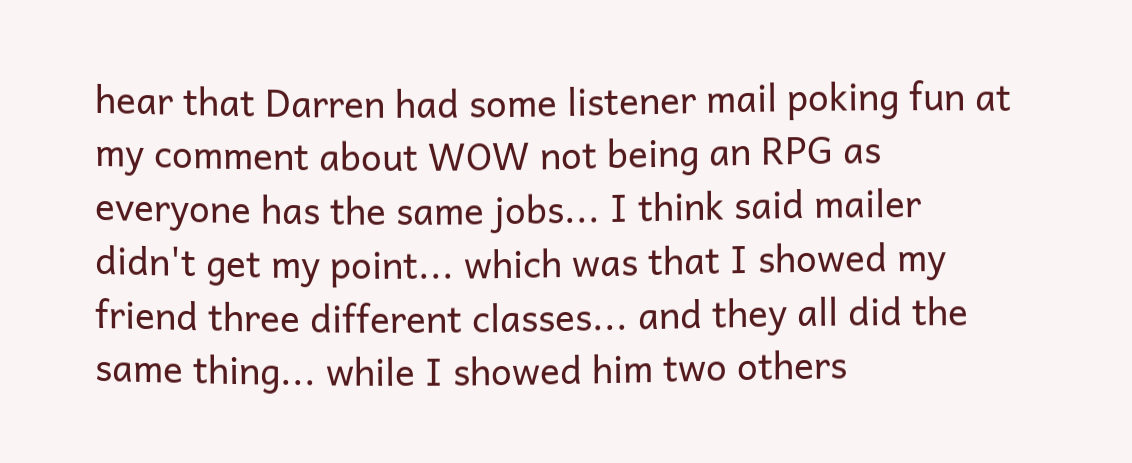hear that Darren had some listener mail poking fun at my comment about WOW not being an RPG as everyone has the same jobs... I think said mailer didn't get my point... which was that I showed my friend three different classes... and they all did the same thing... while I showed him two others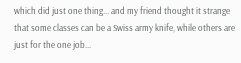which did just one thing... and my friend thought it strange that some classes can be a Swiss army knife, while others are just for the one job...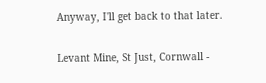Anyway, I'll get back to that later.

Levant Mine, St Just, Cornwall -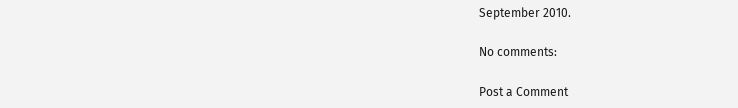September 2010.

No comments:

Post a Comment